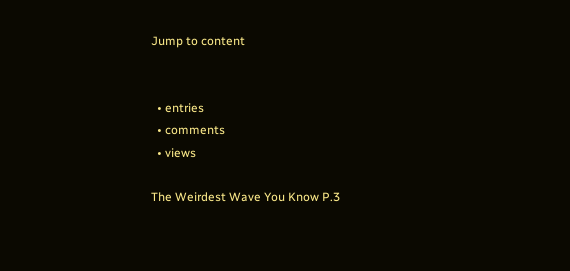Jump to content


  • entries
  • comments
  • views

The Weirdest Wave You Know P.3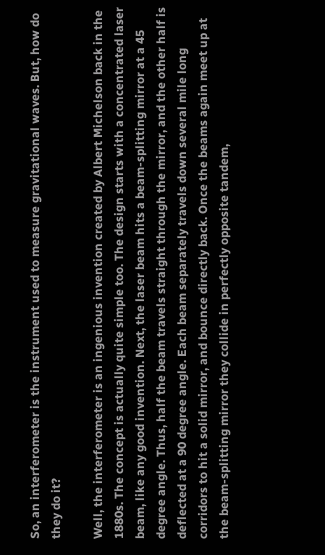So, an interferometer is the instrument used to measure gravitational waves. But, how do they do it?

Well, the interferometer is an ingenious invention created by Albert Michelson back in the 1880s. The concept is actually quite simple too. The design starts with a concentrated laser beam, like any good invention. Next, the laser beam hits a beam-splitting mirror at a 45 degree angle. Thus, half the beam travels straight through the mirror, and the other half is deflected at a 90 degree angle. Each beam separately travels down several mile long corridors to hit a solid mirror, and bounce directly back. Once the beams again meet up at the beam-splitting mirror they collide in perfectly opposite tandem,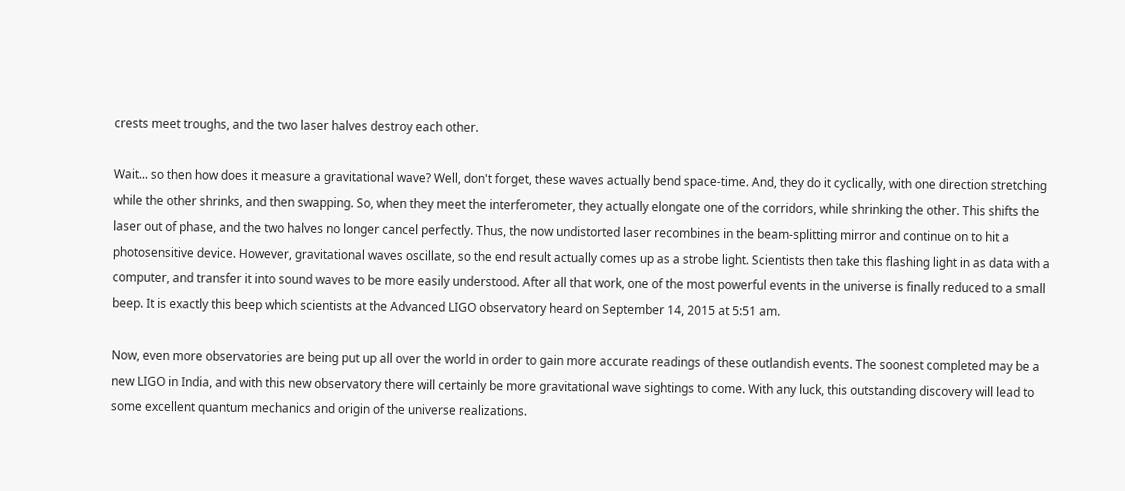crests meet troughs, and the two laser halves destroy each other.

Wait... so then how does it measure a gravitational wave? Well, don't forget, these waves actually bend space-time. And, they do it cyclically, with one direction stretching while the other shrinks, and then swapping. So, when they meet the interferometer, they actually elongate one of the corridors, while shrinking the other. This shifts the laser out of phase, and the two halves no longer cancel perfectly. Thus, the now undistorted laser recombines in the beam-splitting mirror and continue on to hit a photosensitive device. However, gravitational waves oscillate, so the end result actually comes up as a strobe light. Scientists then take this flashing light in as data with a computer, and transfer it into sound waves to be more easily understood. After all that work, one of the most powerful events in the universe is finally reduced to a small beep. It is exactly this beep which scientists at the Advanced LIGO observatory heard on September 14, 2015 at 5:51 am.

Now, even more observatories are being put up all over the world in order to gain more accurate readings of these outlandish events. The soonest completed may be a new LIGO in India, and with this new observatory there will certainly be more gravitational wave sightings to come. With any luck, this outstanding discovery will lead to some excellent quantum mechanics and origin of the universe realizations.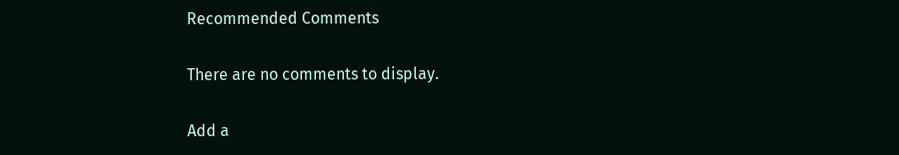Recommended Comments

There are no comments to display.

Add a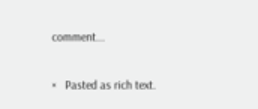comment...

×   Pasted as rich text.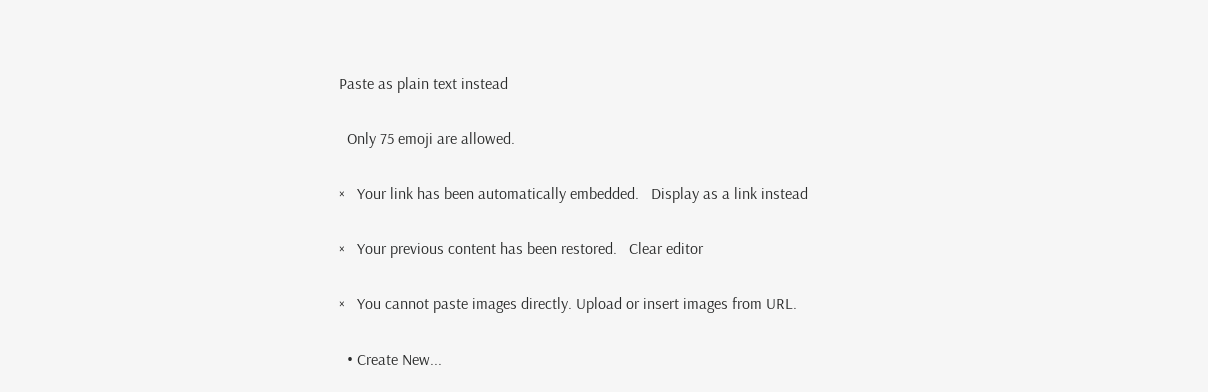Paste as plain text instead

  Only 75 emoji are allowed.

×   Your link has been automatically embedded.   Display as a link instead

×   Your previous content has been restored.   Clear editor

×   You cannot paste images directly. Upload or insert images from URL.

  • Create New...